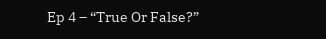Ep 4 – “True Or False?”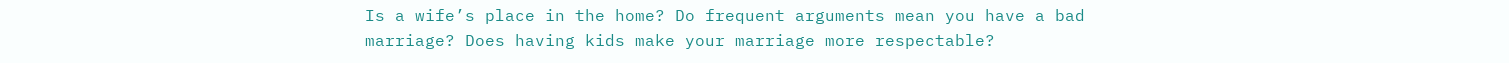Is a wife’s place in the home? Do frequent arguments mean you have a bad marriage? Does having kids make your marriage more respectable?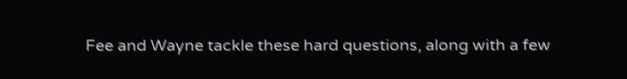Fee and Wayne tackle these hard questions, along with a few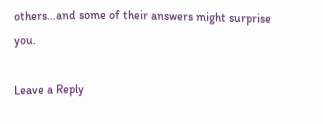others…and some of their answers might surprise you.

Leave a Reply